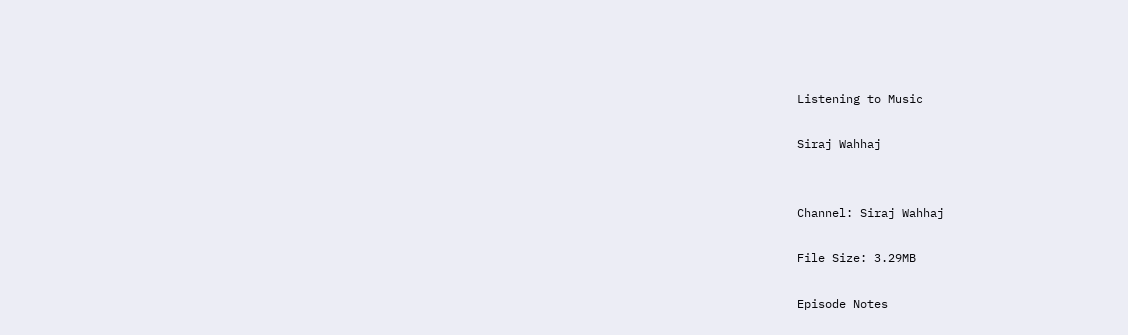Listening to Music

Siraj Wahhaj


Channel: Siraj Wahhaj

File Size: 3.29MB

Episode Notes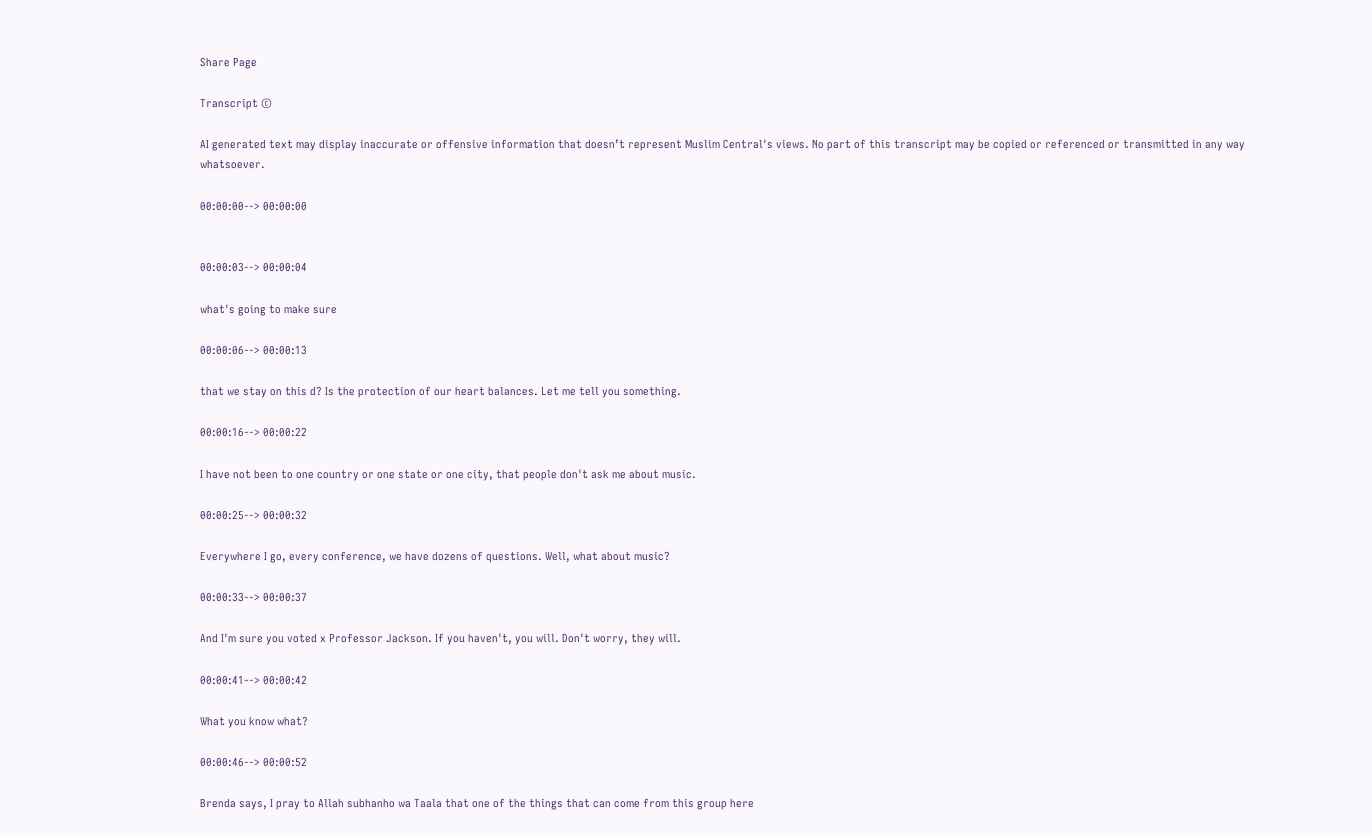Share Page

Transcript ©

AI generated text may display inaccurate or offensive information that doesn’t represent Muslim Central's views. No part of this transcript may be copied or referenced or transmitted in any way whatsoever.

00:00:00--> 00:00:00


00:00:03--> 00:00:04

what's going to make sure

00:00:06--> 00:00:13

that we stay on this d? Is the protection of our heart balances. Let me tell you something.

00:00:16--> 00:00:22

I have not been to one country or one state or one city, that people don't ask me about music.

00:00:25--> 00:00:32

Everywhere I go, every conference, we have dozens of questions. Well, what about music?

00:00:33--> 00:00:37

And I'm sure you voted x Professor Jackson. If you haven't, you will. Don't worry, they will.

00:00:41--> 00:00:42

What you know what?

00:00:46--> 00:00:52

Brenda says, I pray to Allah subhanho wa Taala that one of the things that can come from this group here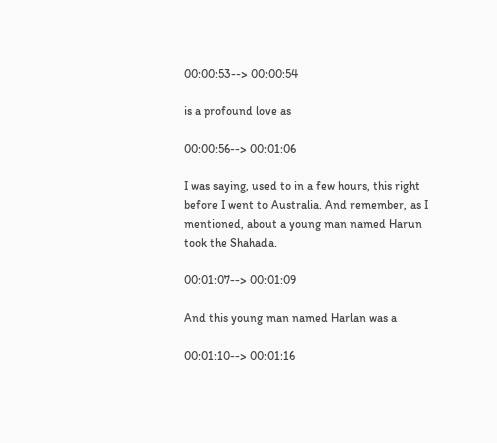00:00:53--> 00:00:54

is a profound love as

00:00:56--> 00:01:06

I was saying, used to in a few hours, this right before I went to Australia. And remember, as I mentioned, about a young man named Harun took the Shahada.

00:01:07--> 00:01:09

And this young man named Harlan was a

00:01:10--> 00:01:16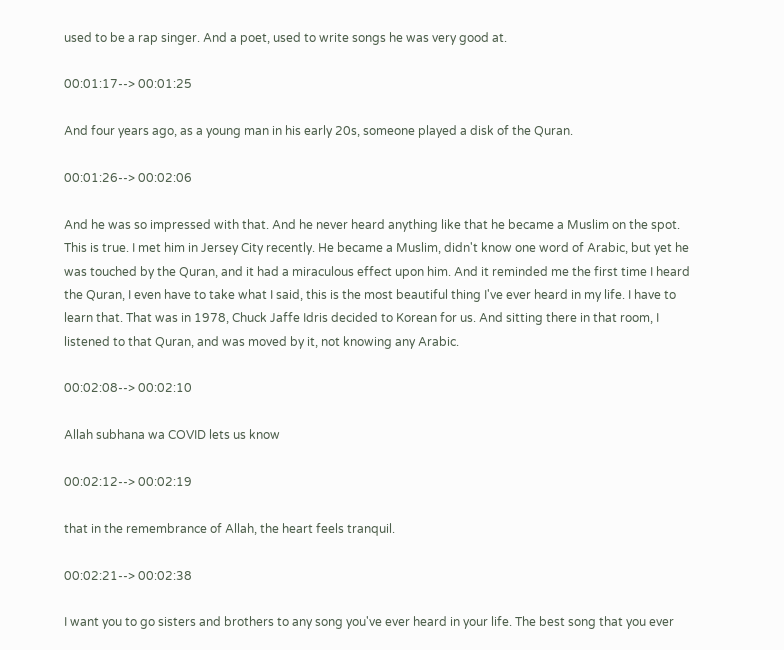used to be a rap singer. And a poet, used to write songs he was very good at.

00:01:17--> 00:01:25

And four years ago, as a young man in his early 20s, someone played a disk of the Quran.

00:01:26--> 00:02:06

And he was so impressed with that. And he never heard anything like that he became a Muslim on the spot. This is true. I met him in Jersey City recently. He became a Muslim, didn't know one word of Arabic, but yet he was touched by the Quran, and it had a miraculous effect upon him. And it reminded me the first time I heard the Quran, I even have to take what I said, this is the most beautiful thing I've ever heard in my life. I have to learn that. That was in 1978, Chuck Jaffe Idris decided to Korean for us. And sitting there in that room, I listened to that Quran, and was moved by it, not knowing any Arabic.

00:02:08--> 00:02:10

Allah subhana wa COVID lets us know

00:02:12--> 00:02:19

that in the remembrance of Allah, the heart feels tranquil.

00:02:21--> 00:02:38

I want you to go sisters and brothers to any song you've ever heard in your life. The best song that you ever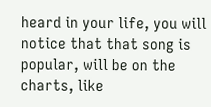heard in your life, you will notice that that song is popular, will be on the charts, like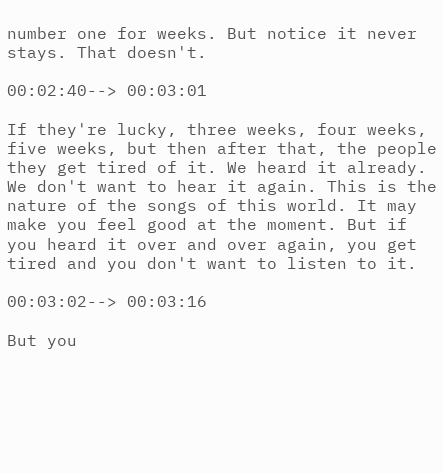number one for weeks. But notice it never stays. That doesn't.

00:02:40--> 00:03:01

If they're lucky, three weeks, four weeks, five weeks, but then after that, the people they get tired of it. We heard it already. We don't want to hear it again. This is the nature of the songs of this world. It may make you feel good at the moment. But if you heard it over and over again, you get tired and you don't want to listen to it.

00:03:02--> 00:03:16

But you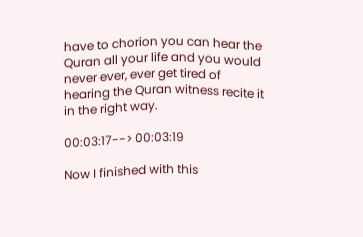have to chorion you can hear the Quran all your life and you would never ever, ever get tired of hearing the Quran witness recite it in the right way.

00:03:17--> 00:03:19

Now I finished with this